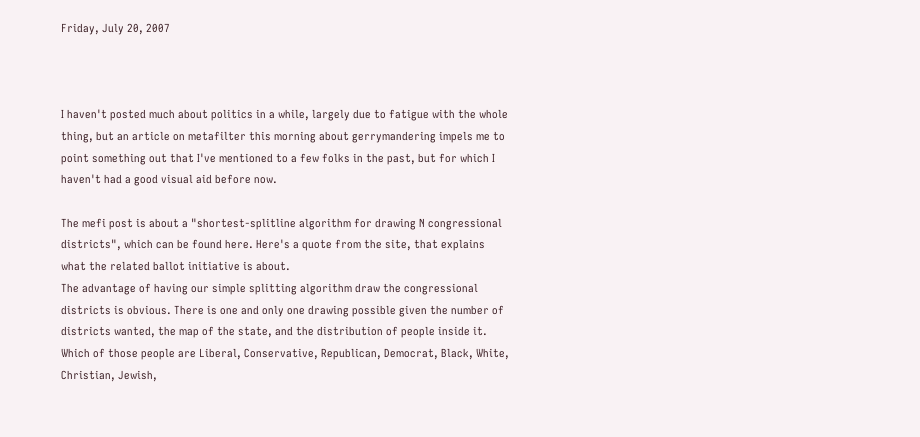Friday, July 20, 2007



I haven't posted much about politics in a while, largely due to fatigue with the whole thing, but an article on metafilter this morning about gerrymandering impels me to point something out that I've mentioned to a few folks in the past, but for which I haven't had a good visual aid before now.

The mefi post is about a "shortest-splitline algorithm for drawing N congressional districts", which can be found here. Here's a quote from the site, that explains what the related ballot initiative is about.
The advantage of having our simple splitting algorithm draw the congressional districts is obvious. There is one and only one drawing possible given the number of districts wanted, the map of the state, and the distribution of people inside it. Which of those people are Liberal, Conservative, Republican, Democrat, Black, White, Christian, Jewish,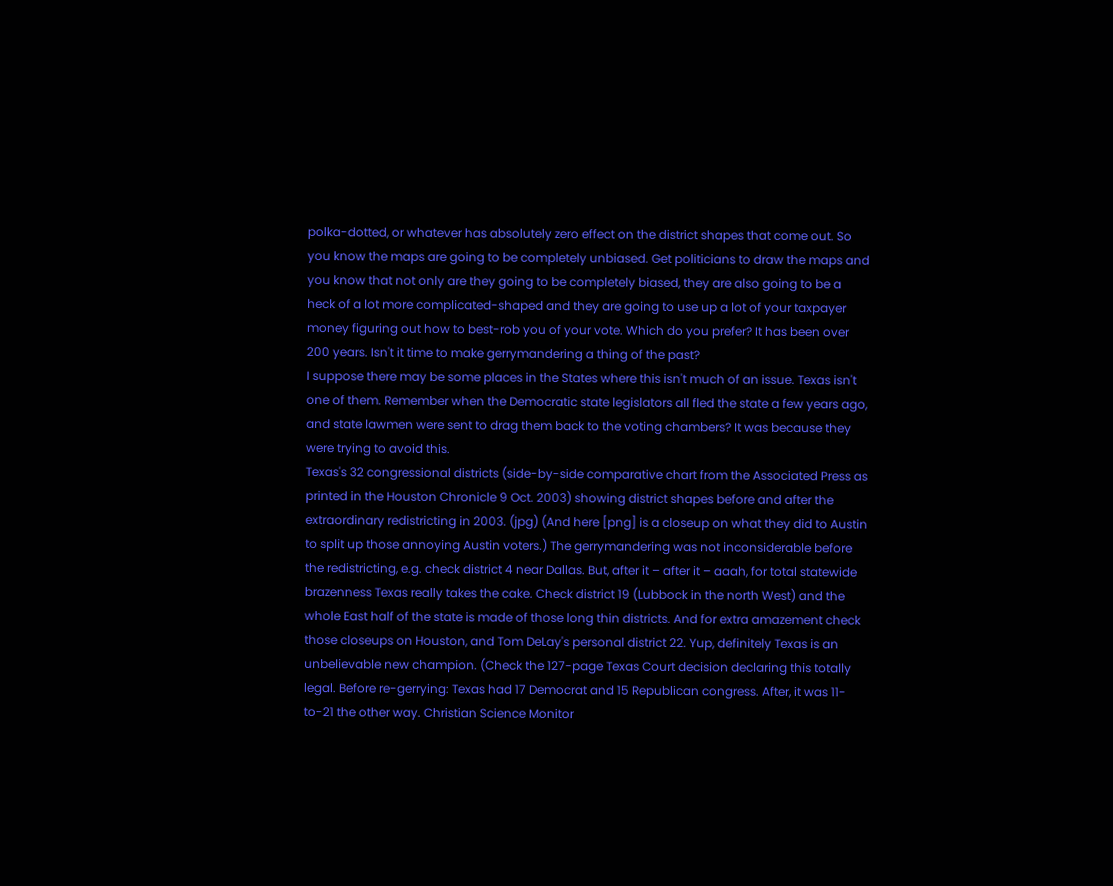polka-dotted, or whatever has absolutely zero effect on the district shapes that come out. So you know the maps are going to be completely unbiased. Get politicians to draw the maps and you know that not only are they going to be completely biased, they are also going to be a heck of a lot more complicated-shaped and they are going to use up a lot of your taxpayer money figuring out how to best-rob you of your vote. Which do you prefer? It has been over 200 years. Isn't it time to make gerrymandering a thing of the past?
I suppose there may be some places in the States where this isn't much of an issue. Texas isn't one of them. Remember when the Democratic state legislators all fled the state a few years ago, and state lawmen were sent to drag them back to the voting chambers? It was because they were trying to avoid this.
Texas's 32 congressional districts (side-by-side comparative chart from the Associated Press as printed in the Houston Chronicle 9 Oct. 2003) showing district shapes before and after the extraordinary redistricting in 2003. (jpg) (And here [png] is a closeup on what they did to Austin to split up those annoying Austin voters.) The gerrymandering was not inconsiderable before the redistricting, e.g. check district 4 near Dallas. But, after it – after it – aaah, for total statewide brazenness Texas really takes the cake. Check district 19 (Lubbock in the north West) and the whole East half of the state is made of those long thin districts. And for extra amazement check those closeups on Houston, and Tom DeLay's personal district 22. Yup, definitely Texas is an unbelievable new champion. (Check the 127-page Texas Court decision declaring this totally legal. Before re-gerrying: Texas had 17 Democrat and 15 Republican congress. After, it was 11-to-21 the other way. Christian Science Monitor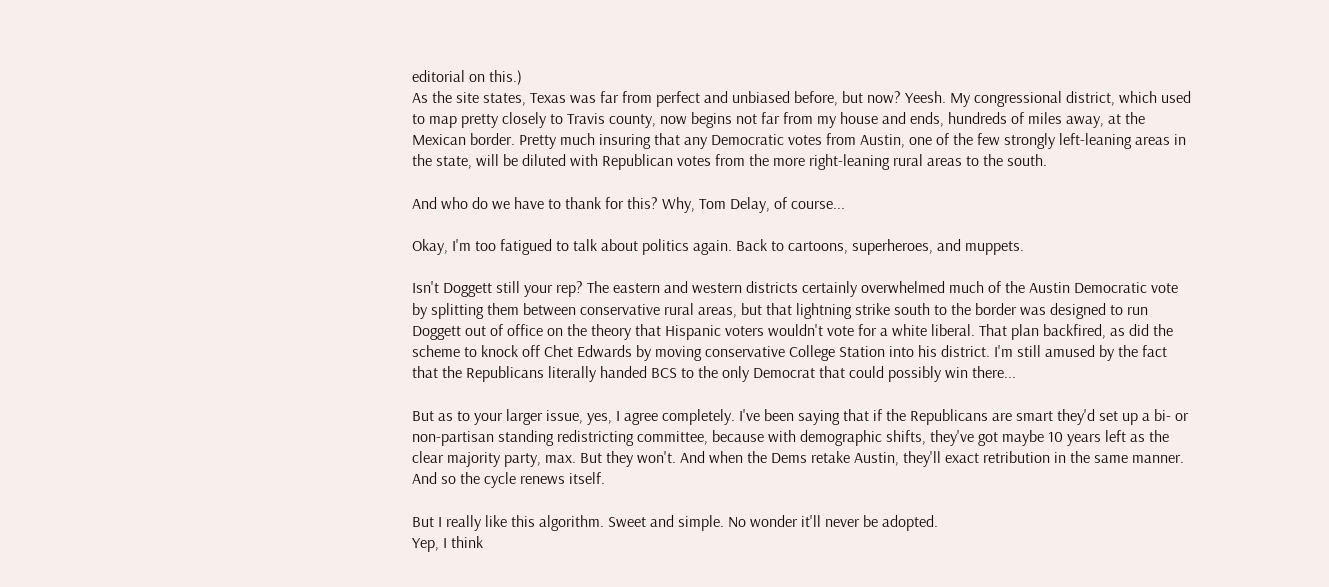editorial on this.)
As the site states, Texas was far from perfect and unbiased before, but now? Yeesh. My congressional district, which used to map pretty closely to Travis county, now begins not far from my house and ends, hundreds of miles away, at the Mexican border. Pretty much insuring that any Democratic votes from Austin, one of the few strongly left-leaning areas in the state, will be diluted with Republican votes from the more right-leaning rural areas to the south.

And who do we have to thank for this? Why, Tom Delay, of course...

Okay, I'm too fatigued to talk about politics again. Back to cartoons, superheroes, and muppets.

Isn't Doggett still your rep? The eastern and western districts certainly overwhelmed much of the Austin Democratic vote by splitting them between conservative rural areas, but that lightning strike south to the border was designed to run Doggett out of office on the theory that Hispanic voters wouldn't vote for a white liberal. That plan backfired, as did the scheme to knock off Chet Edwards by moving conservative College Station into his district. I'm still amused by the fact that the Republicans literally handed BCS to the only Democrat that could possibly win there...

But as to your larger issue, yes, I agree completely. I've been saying that if the Republicans are smart they'd set up a bi- or non-partisan standing redistricting committee, because with demographic shifts, they've got maybe 10 years left as the clear majority party, max. But they won't. And when the Dems retake Austin, they'll exact retribution in the same manner. And so the cycle renews itself.

But I really like this algorithm. Sweet and simple. No wonder it'll never be adopted.
Yep, I think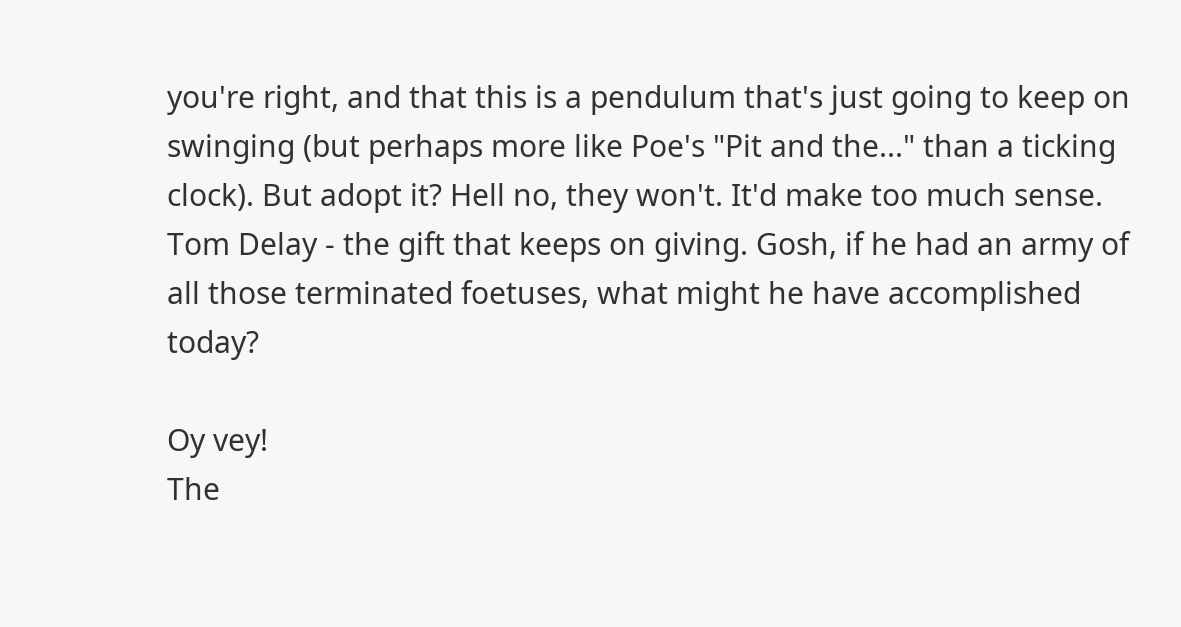you're right, and that this is a pendulum that's just going to keep on swinging (but perhaps more like Poe's "Pit and the..." than a ticking clock). But adopt it? Hell no, they won't. It'd make too much sense.
Tom Delay - the gift that keeps on giving. Gosh, if he had an army of all those terminated foetuses, what might he have accomplished today?

Oy vey!
The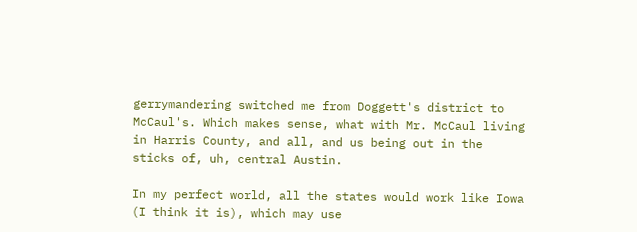gerrymandering switched me from Doggett's district to McCaul's. Which makes sense, what with Mr. McCaul living in Harris County, and all, and us being out in the sticks of, uh, central Austin.

In my perfect world, all the states would work like Iowa (I think it is), which may use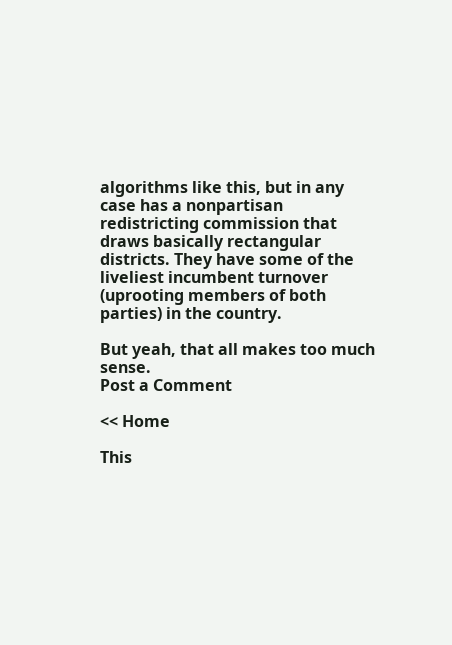algorithms like this, but in any case has a nonpartisan redistricting commission that draws basically rectangular districts. They have some of the liveliest incumbent turnover (uprooting members of both parties) in the country.

But yeah, that all makes too much sense.
Post a Comment

<< Home

This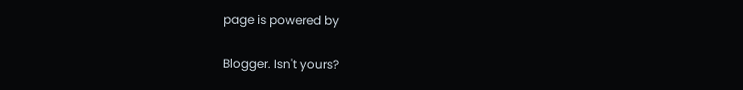page is powered by

Blogger. Isn't yours?